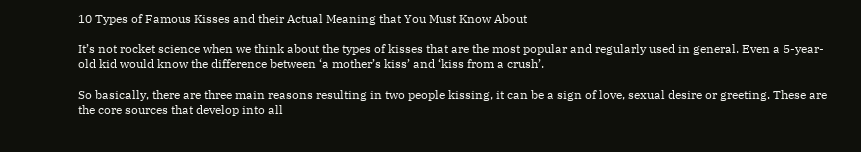10 Types of Famous Kisses and their Actual Meaning that You Must Know About

It’s not rocket science when we think about the types of kisses that are the most popular and regularly used in general. Even a 5-year-old kid would know the difference between ‘a mother’s kiss’ and ‘kiss from a crush’.

So basically, there are three main reasons resulting in two people kissing, it can be a sign of love, sexual desire or greeting. These are the core sources that develop into all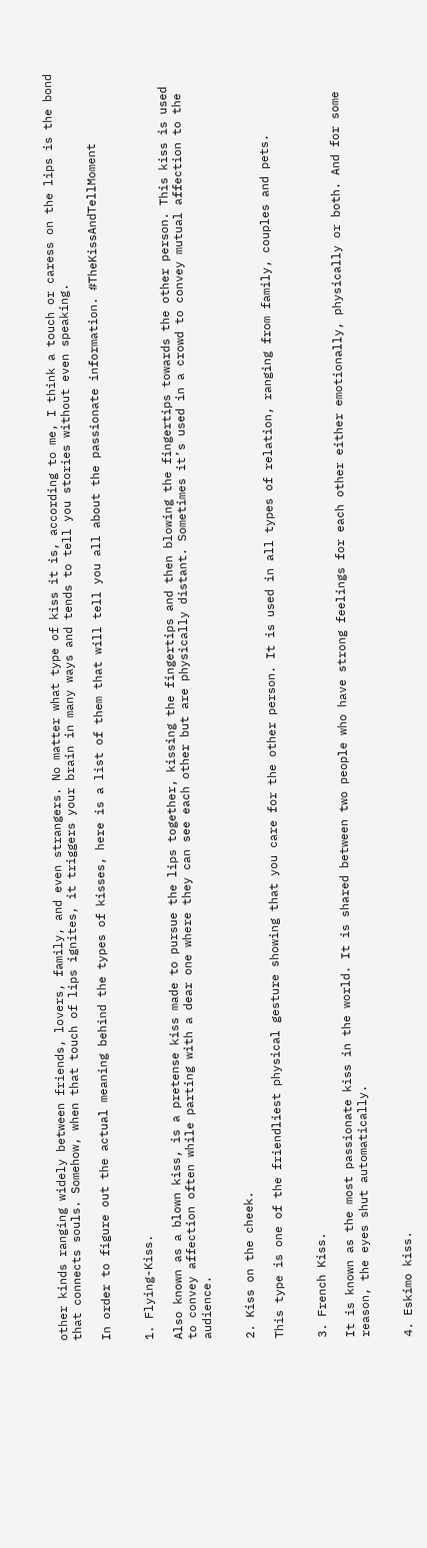other kinds ranging widely between friends, lovers, family, and even strangers. No matter what type of kiss it is, according to me, I think a touch or caress on the lips is the bond that connects souls. Somehow, when that touch of lips ignites, it triggers your brain in many ways and tends to tell you stories without even speaking.

In order to figure out the actual meaning behind the types of kisses, here is a list of them that will tell you all about the passionate information. #TheKissAndTellMoment


1. Flying-Kiss.

Also known as a blown kiss, is a pretense kiss made to pursue the lips together, kissing the fingertips and then blowing the fingertips towards the other person. This kiss is used to convey affection often while parting with a dear one where they can see each other but are physically distant. Sometimes it’s used in a crowd to convey mutual affection to the audience.


2. Kiss on the cheek.

This type is one of the friendliest physical gesture showing that you care for the other person. It is used in all types of relation, ranging from family, couples and pets.


3. French Kiss.

It is known as the most passionate kiss in the world. It is shared between two people who have strong feelings for each other either emotionally, physically or both. And for some reason, the eyes shut automatically.


4. Eskimo kiss.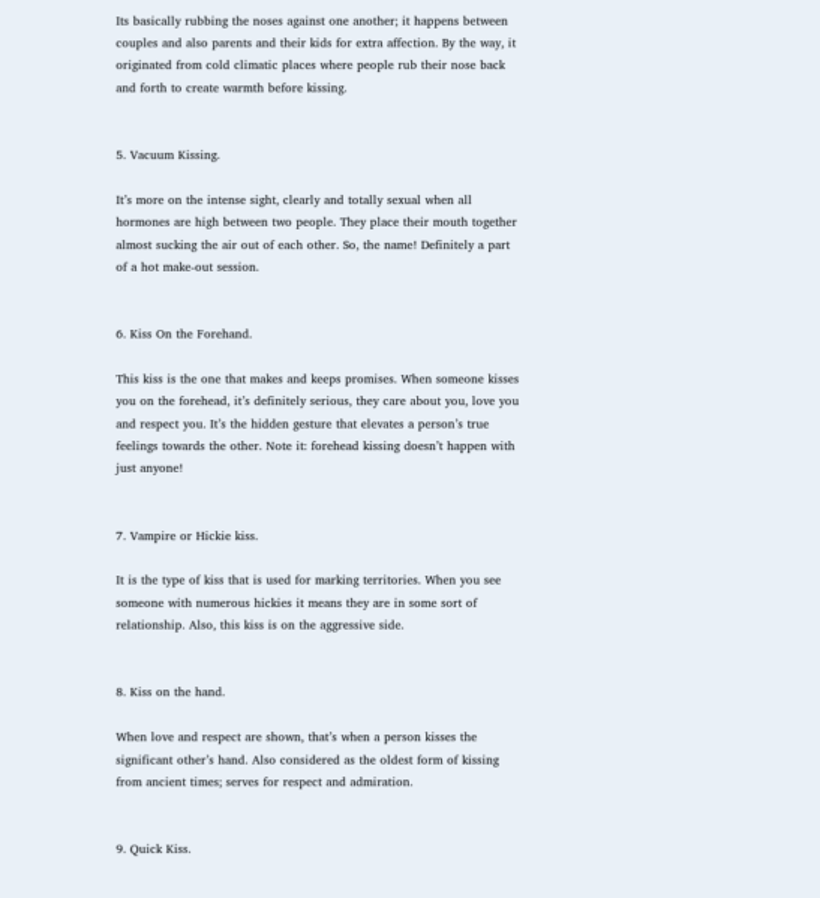Its basically rubbing the noses against one another; it happens between couples and also parents and their kids for extra affection. By the way, it originated from cold climatic places where people rub their nose back and forth to create warmth before kissing.


5. Vacuum Kissing.

It’s more on the intense sight, clearly and totally sexual when all hormones are high between two people. They place their mouth together almost sucking the air out of each other. So, the name! Definitely a part of a hot make-out session.


6. Kiss On the Forehand.

This kiss is the one that makes and keeps promises. When someone kisses you on the forehead, it’s definitely serious, they care about you, love you and respect you. It’s the hidden gesture that elevates a person’s true feelings towards the other. Note it: forehead kissing doesn’t happen with just anyone!


7. Vampire or Hickie kiss.

It is the type of kiss that is used for marking territories. When you see someone with numerous hickies it means they are in some sort of relationship. Also, this kiss is on the aggressive side.


8. Kiss on the hand.

When love and respect are shown, that’s when a person kisses the significant other’s hand. Also considered as the oldest form of kissing from ancient times; serves for respect and admiration.


9. Quick Kiss.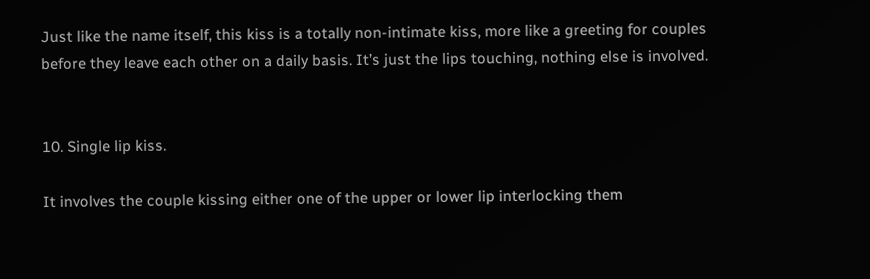Just like the name itself, this kiss is a totally non-intimate kiss, more like a greeting for couples before they leave each other on a daily basis. It’s just the lips touching, nothing else is involved.


10. Single lip kiss.

It involves the couple kissing either one of the upper or lower lip interlocking them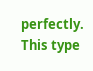perfectly. This type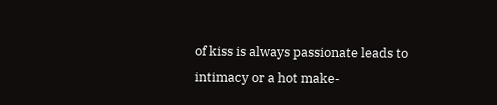of kiss is always passionate leads to intimacy or a hot make-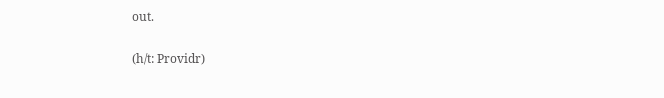out.

(h/t: Providr)